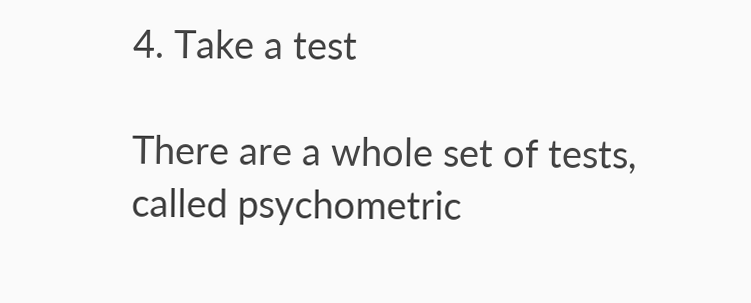4. Take a test

There are a whole set of tests, called psychometric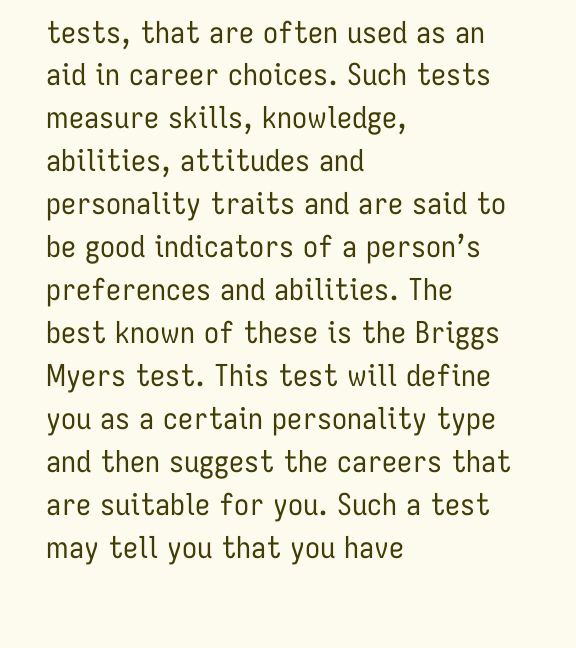tests, that are often used as an aid in career choices. Such tests measure skills, knowledge, abilities, attitudes and personality traits and are said to be good indicators of a person’s preferences and abilities. The best known of these is the Briggs Myers test. This test will define you as a certain personality type and then suggest the careers that are suitable for you. Such a test may tell you that you have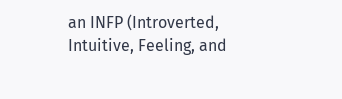an INFP (Introverted, Intuitive, Feeling, and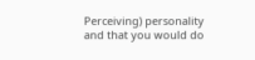Perceiving) personality and that you would do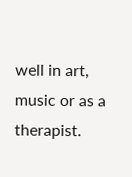well in art, music or as a therapist.